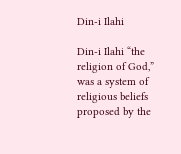Din-i Ilahi

Din-i Ilahi “the religion of God,” was a system of religious beliefs proposed by the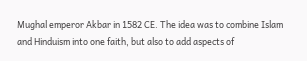Mughal emperor Akbar in 1582 CE. The idea was to combine Islam and Hinduism into one faith, but also to add aspects of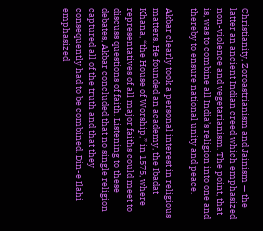Christianity, Zoroastrianism and Jainism — the latter an ancient Indian creed which emphasized non-violence and vegetarianism. The point, that is, was to combine all India’s religion into one and thereby to ensure national unity and peace.

Akbar clearly took a personal interest in religious matters. He founded an academy, the Ibadat Khana, “the House of Worship,” in 1575, where representatives of all major faiths could meet to discuss questions of faith. Listening to these debates, Akbar concluded that no single religion captured all of the truth and that they consequently had to be combined. Din-e Ilahi emphasized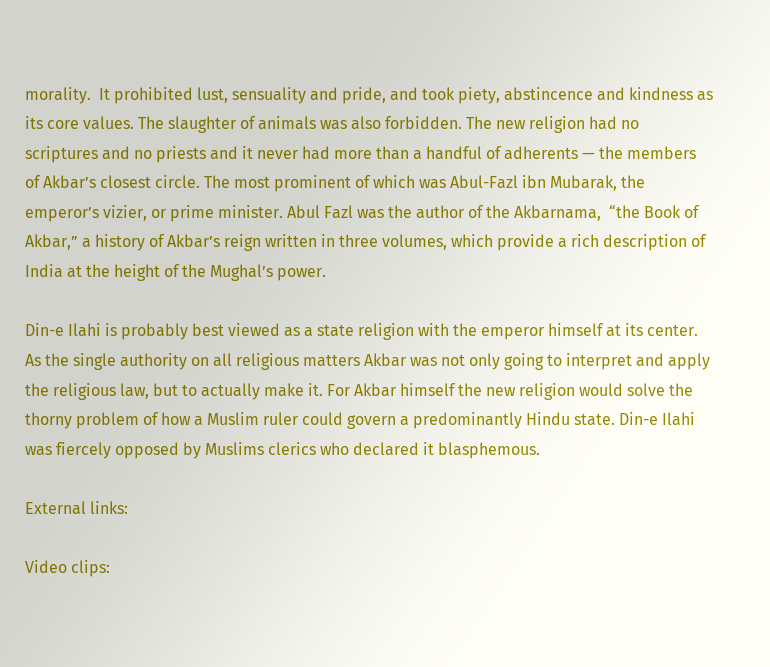morality.  It prohibited lust, sensuality and pride, and took piety, abstincence and kindness as its core values. The slaughter of animals was also forbidden. The new religion had no scriptures and no priests and it never had more than a handful of adherents — the members of Akbar’s closest circle. The most prominent of which was Abul-Fazl ibn Mubarak, the emperor’s vizier, or prime minister. Abul Fazl was the author of the Akbarnama,  “the Book of Akbar,” a history of Akbar’s reign written in three volumes, which provide a rich description of India at the height of the Mughal’s power.

Din-e Ilahi is probably best viewed as a state religion with the emperor himself at its center. As the single authority on all religious matters Akbar was not only going to interpret and apply the religious law, but to actually make it. For Akbar himself the new religion would solve the thorny problem of how a Muslim ruler could govern a predominantly Hindu state. Din-e Ilahi was fiercely opposed by Muslims clerics who declared it blasphemous.

External links:

Video clips: